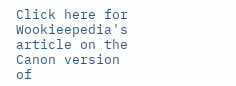Click here for Wookieepedia's article on the Canon version of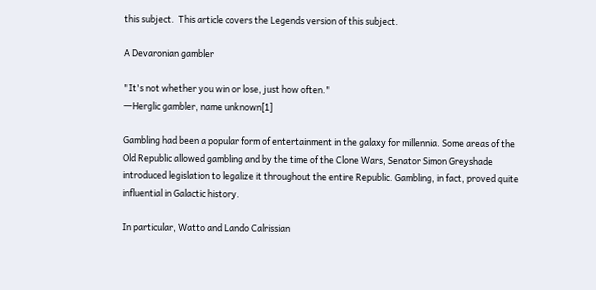this subject.  This article covers the Legends version of this subject.

A Devaronian gambler

"It's not whether you win or lose, just how often."
―Herglic gambler, name unknown[1]

Gambling had been a popular form of entertainment in the galaxy for millennia. Some areas of the Old Republic allowed gambling and by the time of the Clone Wars, Senator Simon Greyshade introduced legislation to legalize it throughout the entire Republic. Gambling, in fact, proved quite influential in Galactic history.

In particular, Watto and Lando Calrissian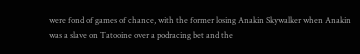were fond of games of chance, with the former losing Anakin Skywalker when Anakin was a slave on Tatooine over a podracing bet and the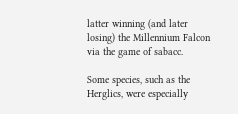latter winning (and later losing) the Millennium Falcon via the game of sabacc.

Some species, such as the Herglics, were especially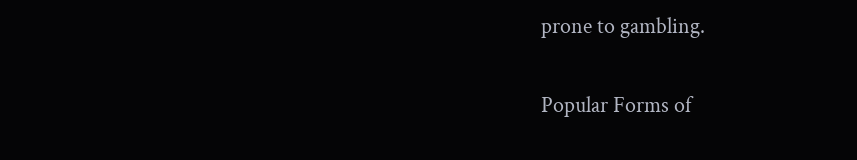prone to gambling.

Popular Forms of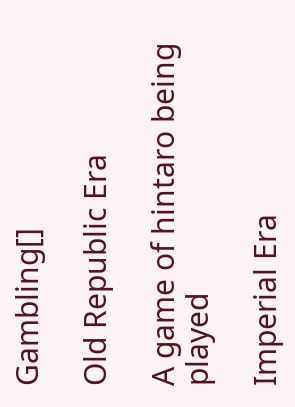Gambling[]

Old Republic Era

A game of hintaro being played

Imperial Era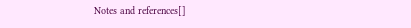Notes and references[]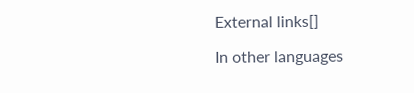External links[]

In other languages